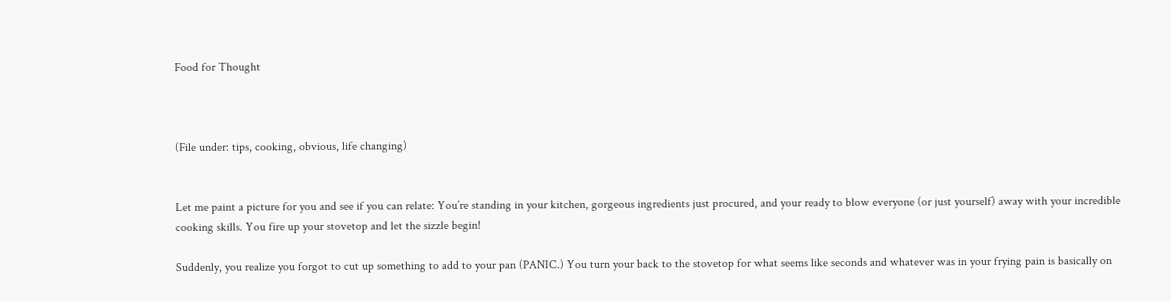Food for Thought



(File under: tips, cooking, obvious, life changing)


Let me paint a picture for you and see if you can relate: You’re standing in your kitchen, gorgeous ingredients just procured, and your ready to blow everyone (or just yourself) away with your incredible cooking skills. You fire up your stovetop and let the sizzle begin!

Suddenly, you realize you forgot to cut up something to add to your pan (PANIC.) You turn your back to the stovetop for what seems like seconds and whatever was in your frying pain is basically on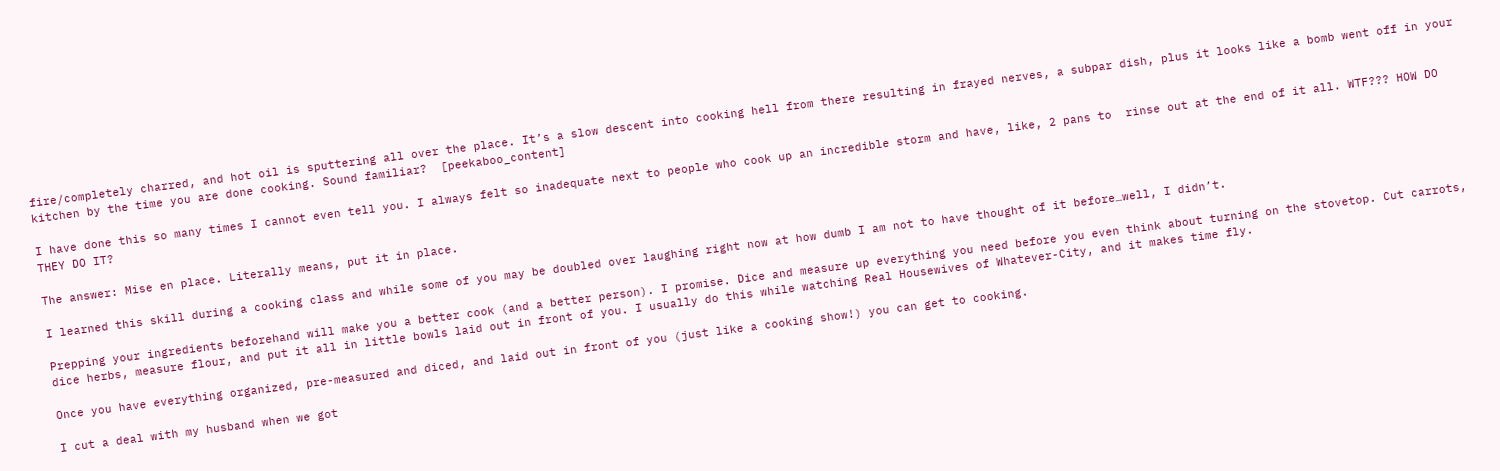fire/completely charred, and hot oil is sputtering all over the place. It’s a slow descent into cooking hell from there resulting in frayed nerves, a subpar dish, plus it looks like a bomb went off in your kitchen by the time you are done cooking. Sound familiar?  [peekaboo_content]

I have done this so many times I cannot even tell you. I always felt so inadequate next to people who cook up an incredible storm and have, like, 2 pans to  rinse out at the end of it all. WTF??? HOW DO THEY DO IT?

The answer: Mise en place. Literally means, put it in place.

I learned this skill during a cooking class and while some of you may be doubled over laughing right now at how dumb I am not to have thought of it before…well, I didn’t.

Prepping your ingredients beforehand will make you a better cook (and a better person). I promise. Dice and measure up everything you need before you even think about turning on the stovetop. Cut carrots, dice herbs, measure flour, and put it all in little bowls laid out in front of you. I usually do this while watching Real Housewives of Whatever-City, and it makes time fly.

Once you have everything organized, pre-measured and diced, and laid out in front of you (just like a cooking show!) you can get to cooking.

I cut a deal with my husband when we got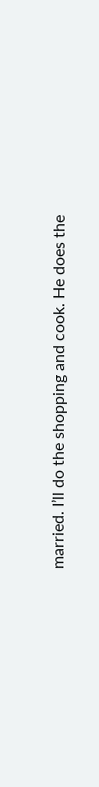married. I’ll do the shopping and cook. He does the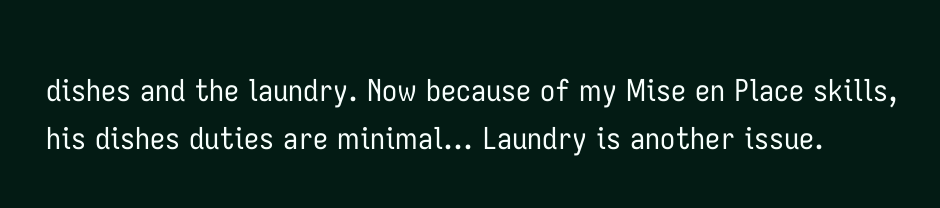dishes and the laundry. Now because of my Mise en Place skills, his dishes duties are minimal… Laundry is another issue.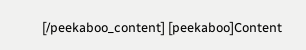[/peekaboo_content] [peekaboo]Content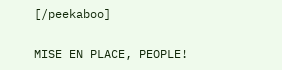[/peekaboo]

MISE EN PLACE, PEOPLE!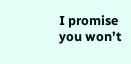I promise you won’t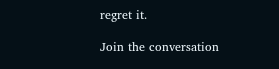regret it.

Join the conversation